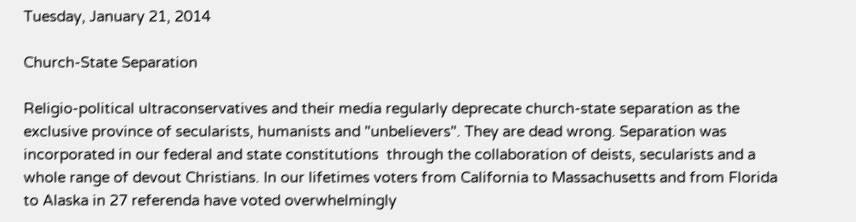Tuesday, January 21, 2014

Church-State Separation

Religio-political ultraconservatives and their media regularly deprecate church-state separation as the exclusive province of secularists, humanists and "unbelievers". They are dead wrong. Separation was incorporated in our federal and state constitutions  through the collaboration of deists, secularists and a whole range of devout Christians. In our lifetimes voters from California to Massachusetts and from Florida to Alaska in 27 referenda have voted overwhelmingly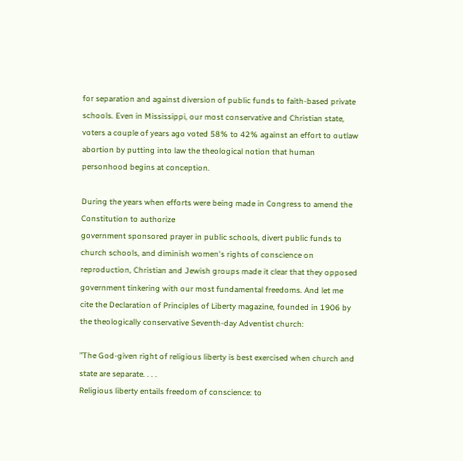for separation and against diversion of public funds to faith-based private schools. Even in Mississippi, our most conservative and Christian state, voters a couple of years ago voted 58% to 42% against an effort to outlaw abortion by putting into law the theological notion that human personhood begins at conception.

During the years when efforts were being made in Congress to amend the Constitution to authorize
government sponsored prayer in public schools, divert public funds to church schools, and diminish women's rights of conscience on reproduction, Christian and Jewish groups made it clear that they opposed government tinkering with our most fundamental freedoms. And let me cite the Declaration of Principles of Liberty magazine, founded in 1906 by the theologically conservative Seventh-day Adventist church:

"The God-given right of religious liberty is best exercised when church and state are separate. . . .
Religious liberty entails freedom of conscience: to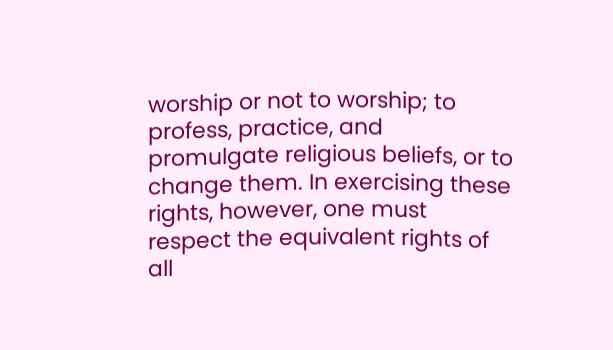worship or not to worship; to profess, practice, and promulgate religious beliefs, or to change them. In exercising these rights, however, one must respect the equivalent rights of all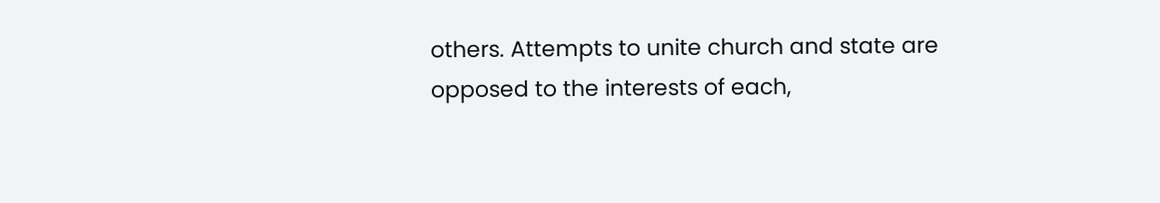others. Attempts to unite church and state are opposed to the interests of each,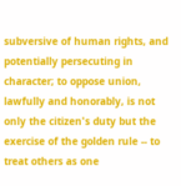subversive of human rights, and potentially persecuting in character; to oppose union, lawfully and honorably, is not only the citizen's duty but the exercise of the golden rule -- to treat others as one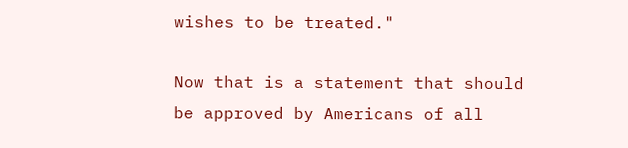wishes to be treated."

Now that is a statement that should be approved by Americans of all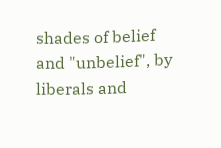shades of belief and "unbelief", by liberals and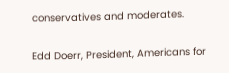conservatives and moderates.

Edd Doerr, President, Americans for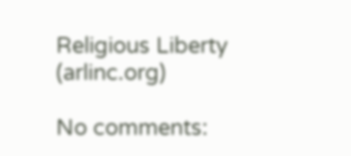Religious Liberty (arlinc.org)

No comments: